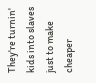They're turnin' kids into slaves just to make cheaper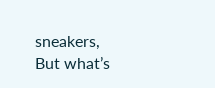sneakers,
But what’s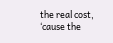the real cost, ‘cause the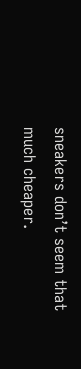sneakers don’t seem that much cheaper.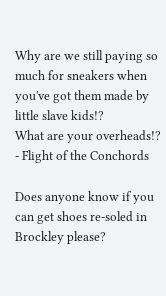Why are we still paying so much for sneakers when you've got them made by little slave kids!?
What are your overheads!?
- Flight of the Conchords

Does anyone know if you can get shoes re-soled in Brockley please?